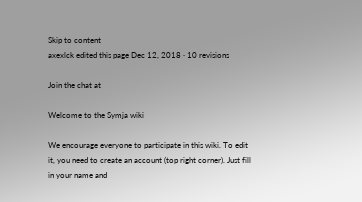Skip to content
axexlck edited this page Dec 12, 2018 · 10 revisions

Join the chat at

Welcome to the Symja wiki

We encourage everyone to participate in this wiki. To edit it, you need to create an account (top right corner). Just fill in your name and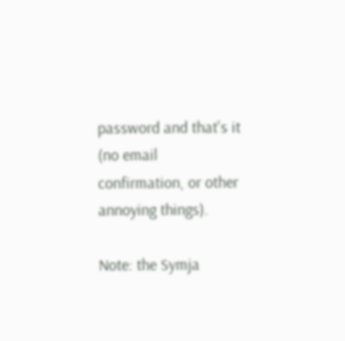password and that's it (no email confirmation, or other annoying things).

Note: the Symja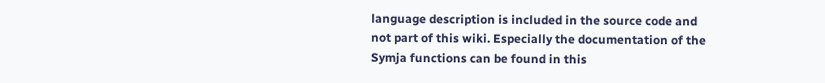language description is included in the source code and not part of this wiki. Especially the documentation of the Symja functions can be found in this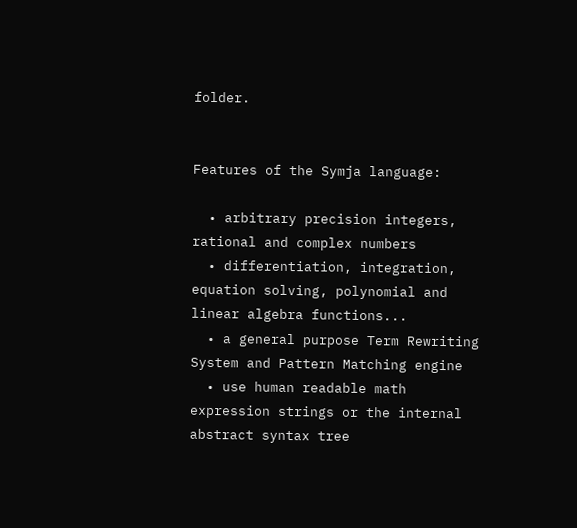folder.


Features of the Symja language:

  • arbitrary precision integers, rational and complex numbers
  • differentiation, integration, equation solving, polynomial and linear algebra functions...
  • a general purpose Term Rewriting System and Pattern Matching engine
  • use human readable math expression strings or the internal abstract syntax tree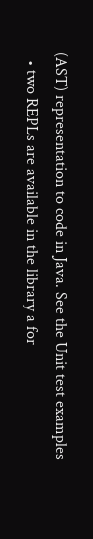(AST) representation to code in Java. See the Unit test examples
  • two REPLs are available in the library a for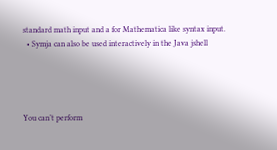standard math input and a for Mathematica like syntax input.
  • Symja can also be used interactively in the Java jshell




You can’t perform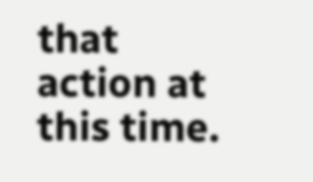that action at this time.